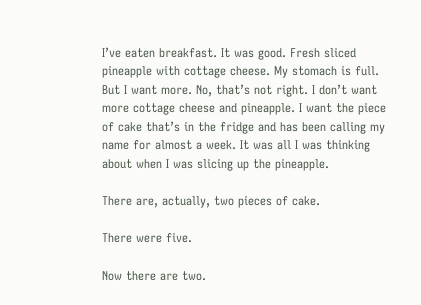I’ve eaten breakfast. It was good. Fresh sliced pineapple with cottage cheese. My stomach is full. But I want more. No, that’s not right. I don’t want more cottage cheese and pineapple. I want the piece of cake that’s in the fridge and has been calling my name for almost a week. It was all I was thinking about when I was slicing up the pineapple.

There are, actually, two pieces of cake.

There were five.

Now there are two.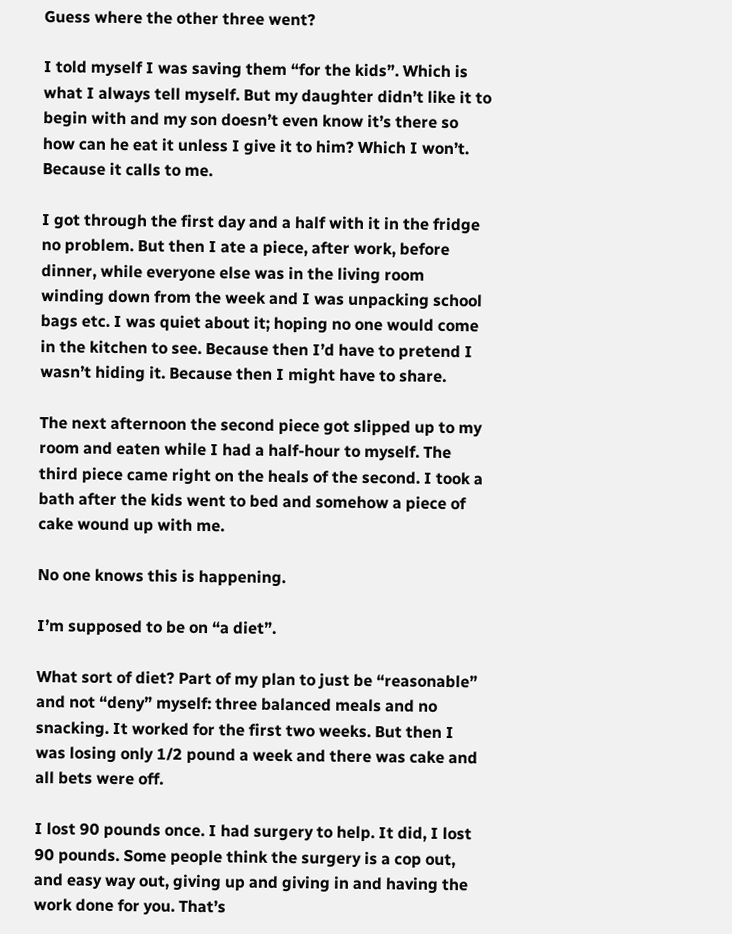Guess where the other three went?

I told myself I was saving them “for the kids”. Which is what I always tell myself. But my daughter didn’t like it to begin with and my son doesn’t even know it’s there so how can he eat it unless I give it to him? Which I won’t. Because it calls to me.

I got through the first day and a half with it in the fridge no problem. But then I ate a piece, after work, before dinner, while everyone else was in the living room winding down from the week and I was unpacking school bags etc. I was quiet about it; hoping no one would come in the kitchen to see. Because then I’d have to pretend I wasn’t hiding it. Because then I might have to share.

The next afternoon the second piece got slipped up to my room and eaten while I had a half-hour to myself. The third piece came right on the heals of the second. I took a bath after the kids went to bed and somehow a piece of cake wound up with me.

No one knows this is happening.

I’m supposed to be on “a diet”.

What sort of diet? Part of my plan to just be “reasonable” and not “deny” myself: three balanced meals and no snacking. It worked for the first two weeks. But then I was losing only 1/2 pound a week and there was cake and all bets were off.

I lost 90 pounds once. I had surgery to help. It did, I lost 90 pounds. Some people think the surgery is a cop out, and easy way out, giving up and giving in and having the work done for you. That’s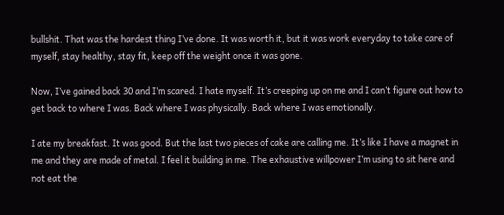bullshit. That was the hardest thing I’ve done. It was worth it, but it was work everyday to take care of myself, stay healthy, stay fit, keep off the weight once it was gone.

Now, I’ve gained back 30 and I’m scared. I hate myself. It’s creeping up on me and I can’t figure out how to get back to where I was. Back where I was physically. Back where I was emotionally.

I ate my breakfast. It was good. But the last two pieces of cake are calling me. It’s like I have a magnet in me and they are made of metal. I feel it building in me. The exhaustive willpower I’m using to sit here and not eat the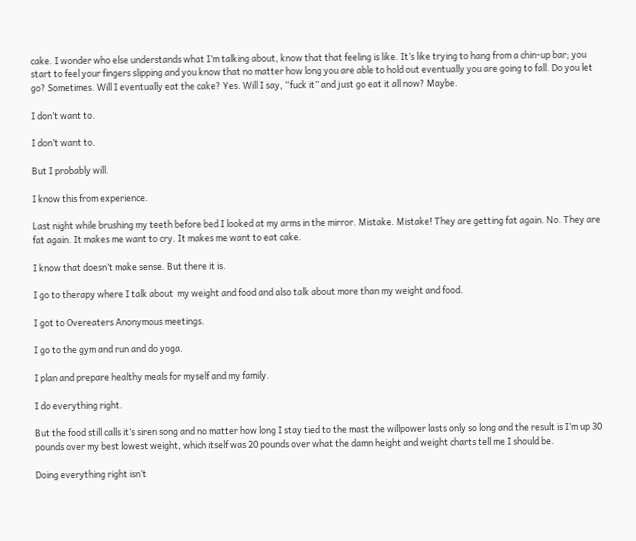cake. I wonder who else understands what I’m talking about, know that that feeling is like. It’s like trying to hang from a chin-up bar; you start to feel your fingers slipping and you know that no matter how long you are able to hold out eventually you are going to fall. Do you let go? Sometimes. Will I eventually eat the cake? Yes. Will I say, “fuck it” and just go eat it all now? Maybe.

I don’t want to.

I don’t want to.

But I probably will.

I know this from experience.

Last night while brushing my teeth before bed I looked at my arms in the mirror. Mistake. Mistake! They are getting fat again. No. They are fat again. It makes me want to cry. It makes me want to eat cake.

I know that doesn’t make sense. But there it is.

I go to therapy where I talk about  my weight and food and also talk about more than my weight and food.

I got to Overeaters Anonymous meetings.

I go to the gym and run and do yoga.

I plan and prepare healthy meals for myself and my family.

I do everything right.

But the food still calls it’s siren song and no matter how long I stay tied to the mast the willpower lasts only so long and the result is I’m up 30 pounds over my best lowest weight, which itself was 20 pounds over what the damn height and weight charts tell me I should be.

Doing everything right isn’t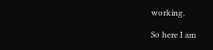working.

So here I am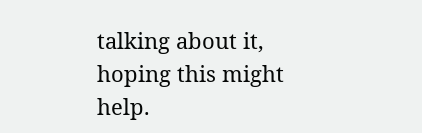talking about it, hoping this might help.